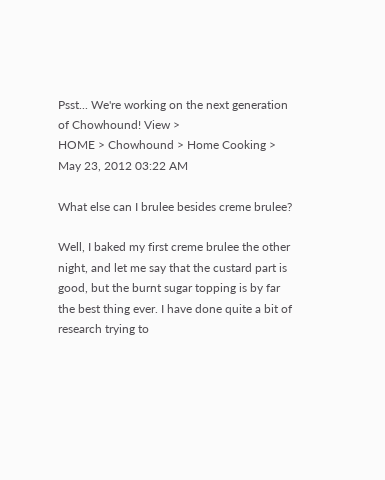Psst... We're working on the next generation of Chowhound! View >
HOME > Chowhound > Home Cooking >
May 23, 2012 03:22 AM

What else can I brulee besides creme brulee?

Well, I baked my first creme brulee the other night, and let me say that the custard part is good, but the burnt sugar topping is by far the best thing ever. I have done quite a bit of research trying to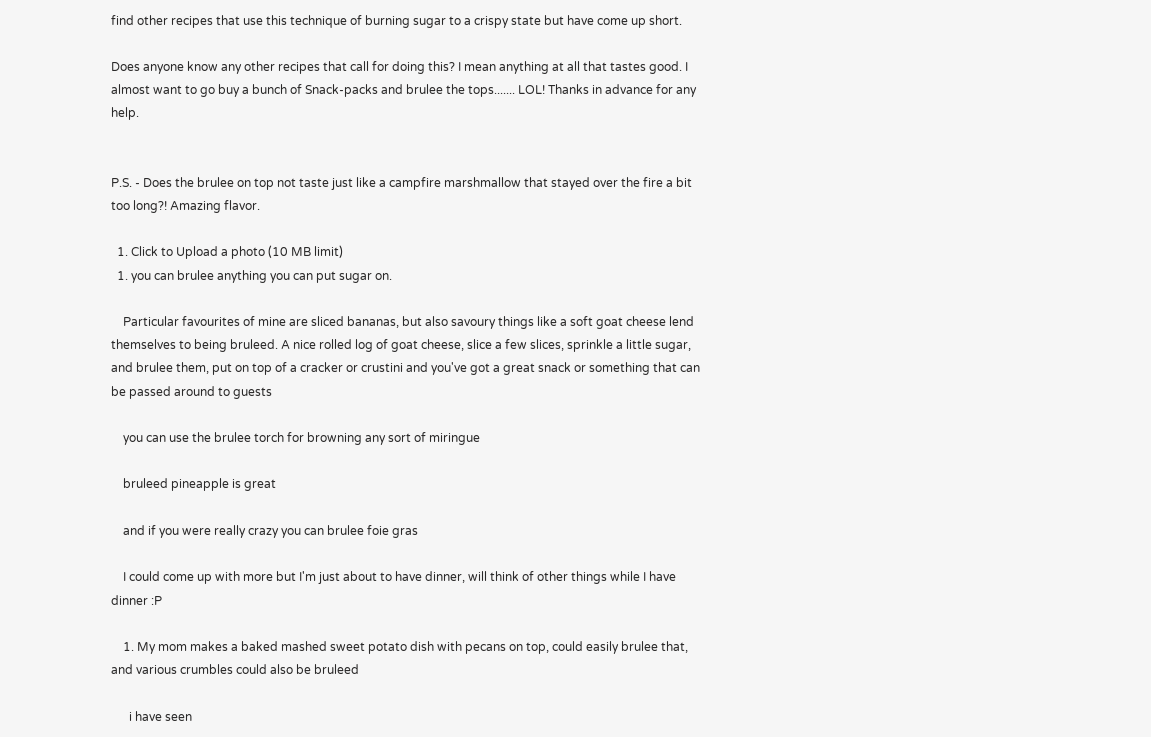find other recipes that use this technique of burning sugar to a crispy state but have come up short.

Does anyone know any other recipes that call for doing this? I mean anything at all that tastes good. I almost want to go buy a bunch of Snack-packs and brulee the tops....... LOL! Thanks in advance for any help.


P.S. - Does the brulee on top not taste just like a campfire marshmallow that stayed over the fire a bit too long?! Amazing flavor.

  1. Click to Upload a photo (10 MB limit)
  1. you can brulee anything you can put sugar on.

    Particular favourites of mine are sliced bananas, but also savoury things like a soft goat cheese lend themselves to being bruleed. A nice rolled log of goat cheese, slice a few slices, sprinkle a little sugar, and brulee them, put on top of a cracker or crustini and you've got a great snack or something that can be passed around to guests

    you can use the brulee torch for browning any sort of miringue

    bruleed pineapple is great

    and if you were really crazy you can brulee foie gras

    I could come up with more but I'm just about to have dinner, will think of other things while I have dinner :P

    1. My mom makes a baked mashed sweet potato dish with pecans on top, could easily brulee that, and various crumbles could also be bruleed

      i have seen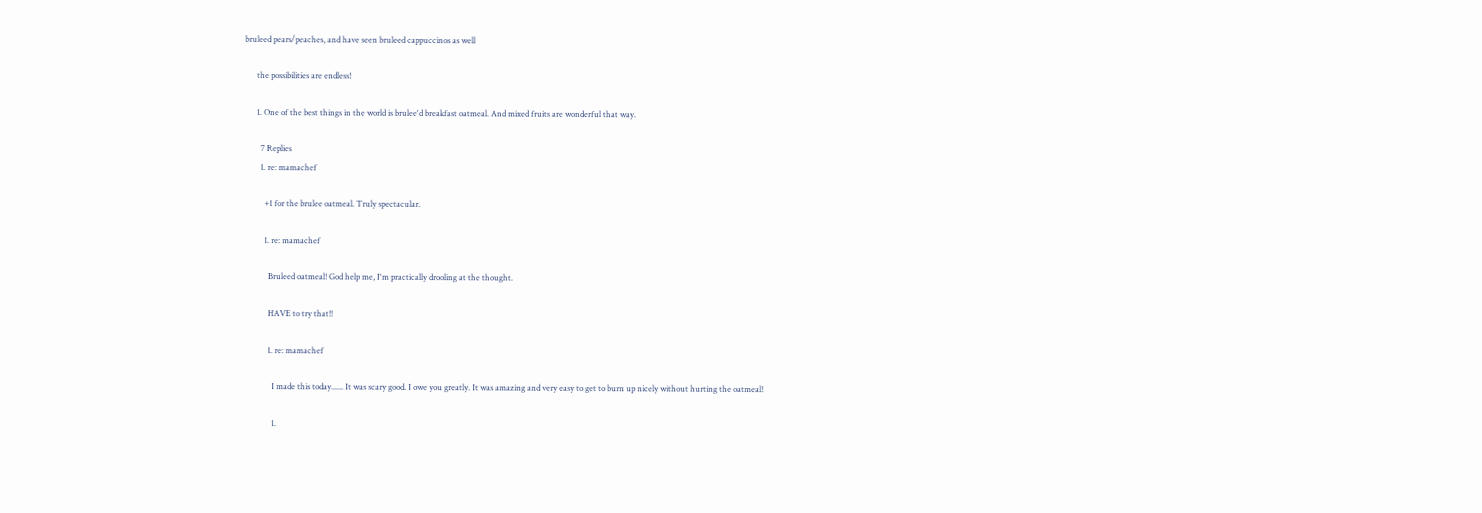bruleed pears/peaches, and have seen bruleed cappuccinos as well

      the possibilities are endless!

      1. One of the best things in the world is brulee'd breakfast oatmeal. And mixed fruits are wonderful that way.

        7 Replies
        1. re: mamachef

          +1 for the brulee oatmeal. Truly spectacular.

          1. re: mamachef

            Bruleed oatmeal! God help me, I'm practically drooling at the thought.

            HAVE to try that!!

            1. re: mamachef

              I made this today...... It was scary good. I owe you greatly. It was amazing and very easy to get to burn up nicely without hurting the oatmeal!

              1.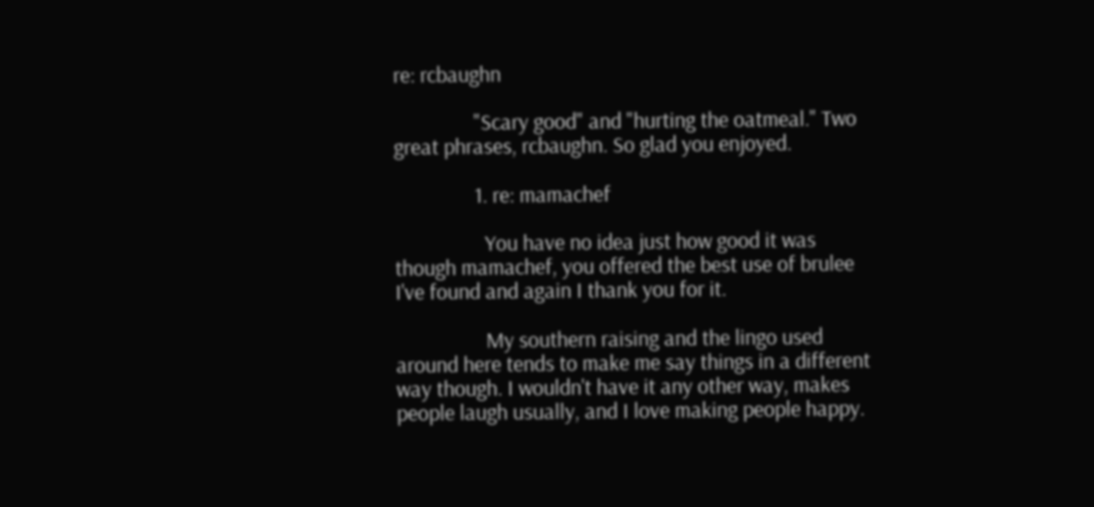re: rcbaughn

                "Scary good" and "hurting the oatmeal." Two great phrases, rcbaughn. So glad you enjoyed.

                1. re: mamachef

                  You have no idea just how good it was though mamachef, you offered the best use of brulee I've found and again I thank you for it.

                  My southern raising and the lingo used around here tends to make me say things in a different way though. I wouldn't have it any other way, makes people laugh usually, and I love making people happy.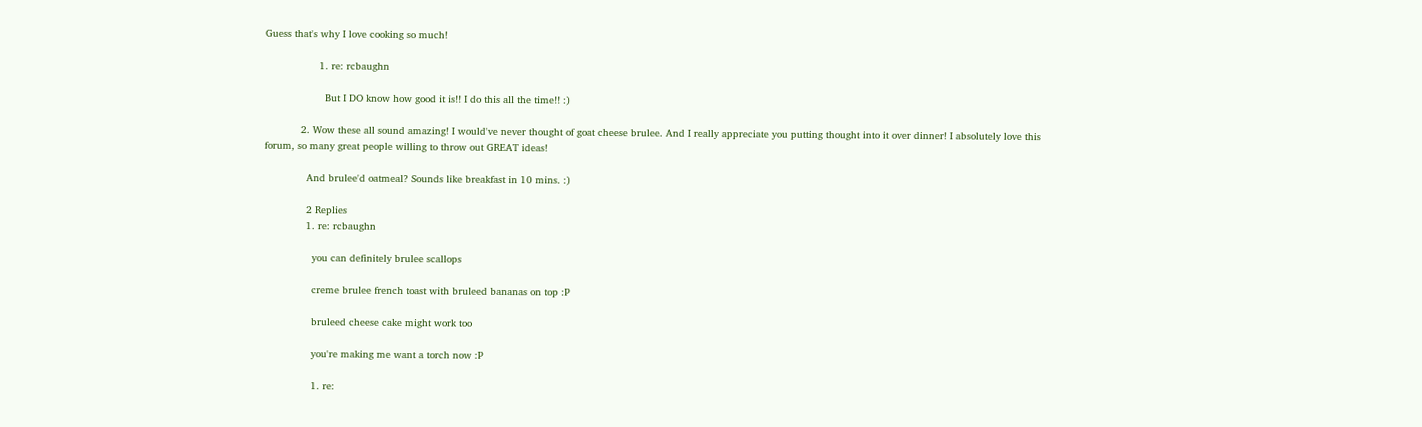Guess that's why I love cooking so much!

                  1. re: rcbaughn

                    But I DO know how good it is!! I do this all the time!! :)

            2. Wow these all sound amazing! I would've never thought of goat cheese brulee. And I really appreciate you putting thought into it over dinner! I absolutely love this forum, so many great people willing to throw out GREAT ideas!

              And brulee'd oatmeal? Sounds like breakfast in 10 mins. :)

              2 Replies
              1. re: rcbaughn

                you can definitely brulee scallops

                creme brulee french toast with bruleed bananas on top :P

                bruleed cheese cake might work too

                you're making me want a torch now :P

                1. re: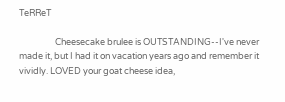TeRReT

                  Cheesecake brulee is OUTSTANDING--I've never made it, but I had it on vacation years ago and remember it vividly. LOVED your goat cheese idea,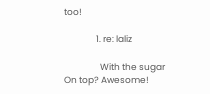too!

                1. re: laliz

                  With the sugar On top? Awesome!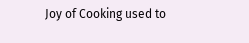Joy of Cooking used to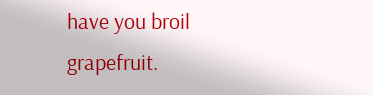have you broil grapefruit.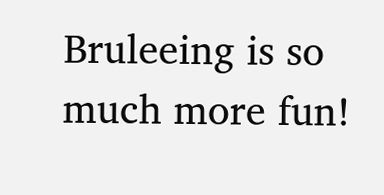Bruleeing is so much more fun!